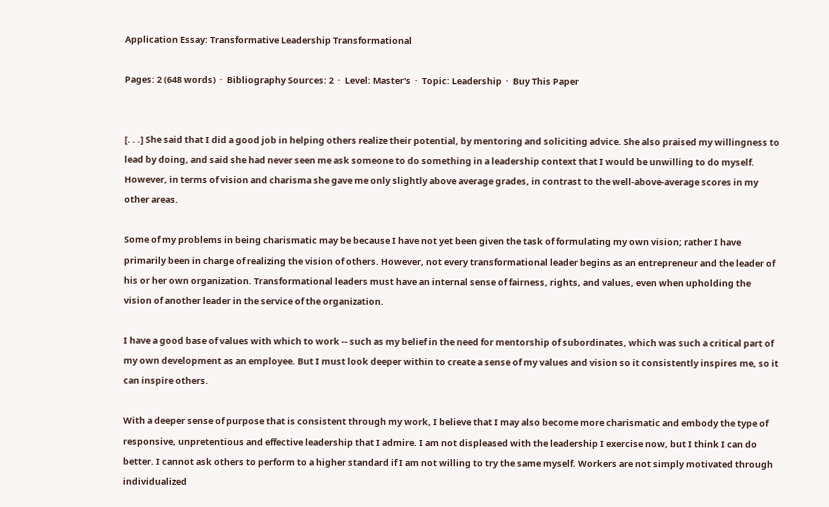Application Essay: Transformative Leadership Transformational

Pages: 2 (648 words)  ·  Bibliography Sources: 2  ·  Level: Master's  ·  Topic: Leadership  ·  Buy This Paper


[. . .] She said that I did a good job in helping others realize their potential, by mentoring and soliciting advice. She also praised my willingness to lead by doing, and said she had never seen me ask someone to do something in a leadership context that I would be unwilling to do myself. However, in terms of vision and charisma she gave me only slightly above average grades, in contrast to the well-above-average scores in my other areas.

Some of my problems in being charismatic may be because I have not yet been given the task of formulating my own vision; rather I have primarily been in charge of realizing the vision of others. However, not every transformational leader begins as an entrepreneur and the leader of his or her own organization. Transformational leaders must have an internal sense of fairness, rights, and values, even when upholding the vision of another leader in the service of the organization.

I have a good base of values with which to work -- such as my belief in the need for mentorship of subordinates, which was such a critical part of my own development as an employee. But I must look deeper within to create a sense of my values and vision so it consistently inspires me, so it can inspire others.

With a deeper sense of purpose that is consistent through my work, I believe that I may also become more charismatic and embody the type of responsive, unpretentious and effective leadership that I admire. I am not displeased with the leadership I exercise now, but I think I can do better. I cannot ask others to perform to a higher standard if I am not willing to try the same myself. Workers are not simply motivated through individualized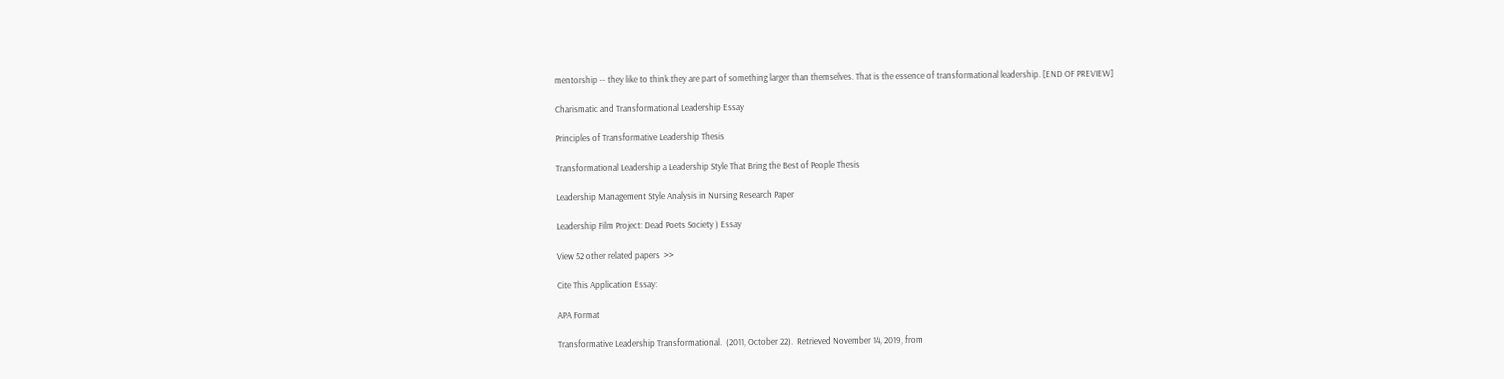mentorship -- they like to think they are part of something larger than themselves. That is the essence of transformational leadership. [END OF PREVIEW]

Charismatic and Transformational Leadership Essay

Principles of Transformative Leadership Thesis

Transformational Leadership a Leadership Style That Bring the Best of People Thesis

Leadership Management Style Analysis in Nursing Research Paper

Leadership Film Project: Dead Poets Society ) Essay

View 52 other related papers  >>

Cite This Application Essay:

APA Format

Transformative Leadership Transformational.  (2011, October 22).  Retrieved November 14, 2019, from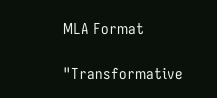MLA Format

"Transformative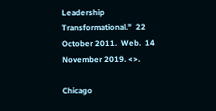Leadership Transformational."  22 October 2011.  Web.  14 November 2019. <>.

Chicago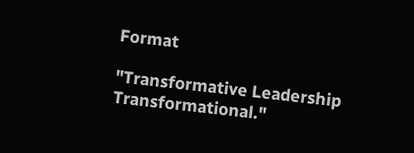Format

"Transformative Leadership Transformational."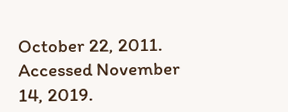October 22, 2011.  Accessed November 14, 2019.